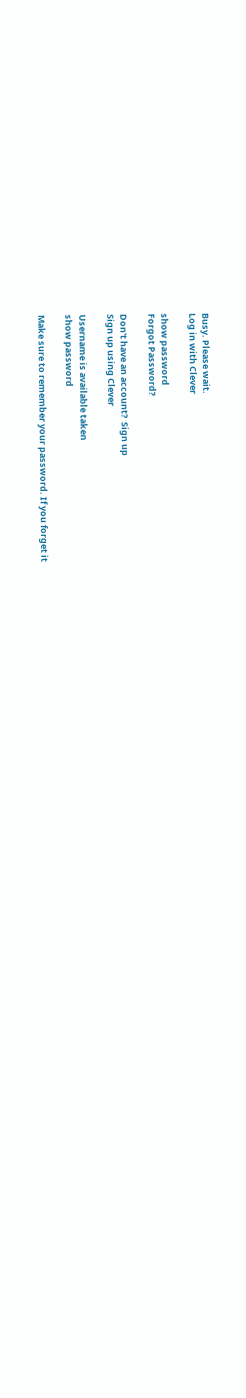Busy. Please wait.
Log in with Clever

show password
Forgot Password?

Don't have an account?  Sign up
Sign up using Clever

Username is available taken
show password

Make sure to remember your password. If you forget it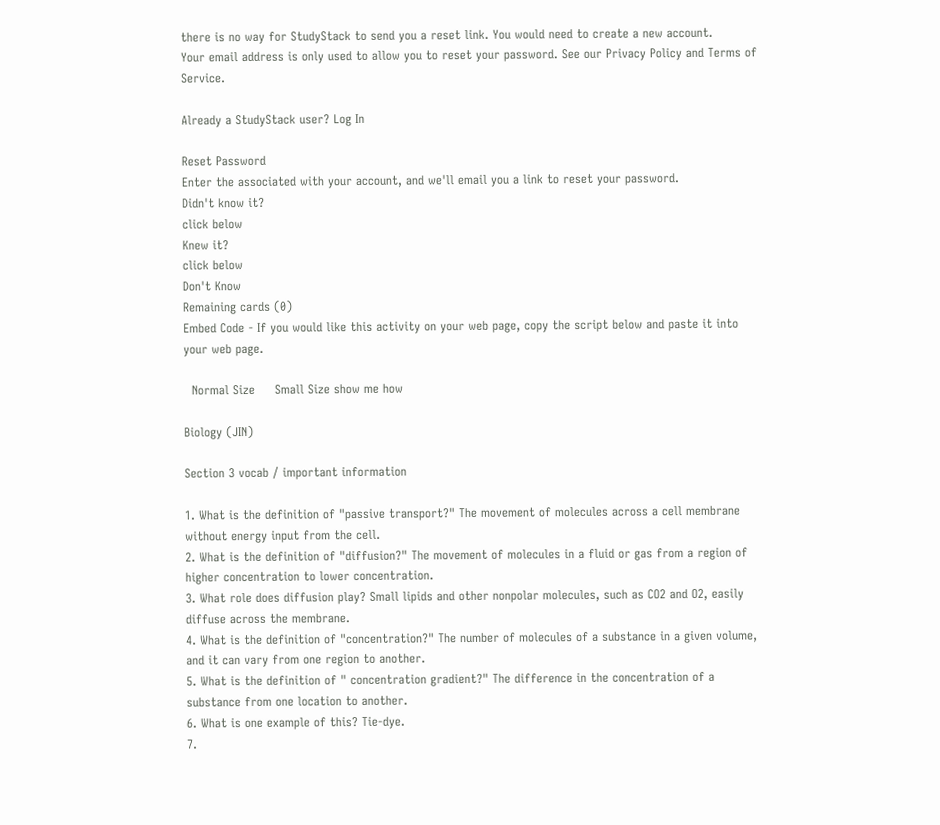there is no way for StudyStack to send you a reset link. You would need to create a new account.
Your email address is only used to allow you to reset your password. See our Privacy Policy and Terms of Service.

Already a StudyStack user? Log In

Reset Password
Enter the associated with your account, and we'll email you a link to reset your password.
Didn't know it?
click below
Knew it?
click below
Don't Know
Remaining cards (0)
Embed Code - If you would like this activity on your web page, copy the script below and paste it into your web page.

  Normal Size     Small Size show me how

Biology (JIN)

Section 3 vocab / important information

1. What is the definition of "passive transport?" The movement of molecules across a cell membrane without energy input from the cell.
2. What is the definition of "diffusion?" The movement of molecules in a fluid or gas from a region of higher concentration to lower concentration.
3. What role does diffusion play? Small lipids and other nonpolar molecules, such as CO2 and O2, easily diffuse across the membrane.
4. What is the definition of "concentration?" The number of molecules of a substance in a given volume, and it can vary from one region to another.
5. What is the definition of " concentration gradient?" The difference in the concentration of a substance from one location to another.
6. What is one example of this? Tie-dye.
7.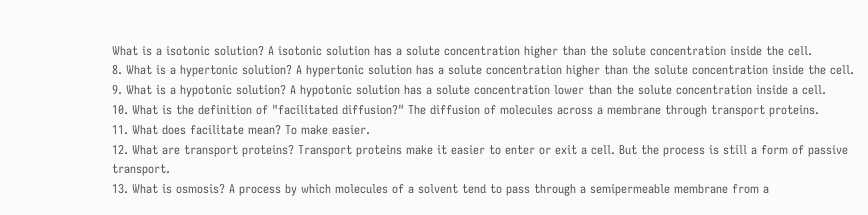What is a isotonic solution? A isotonic solution has a solute concentration higher than the solute concentration inside the cell.
8. What is a hypertonic solution? A hypertonic solution has a solute concentration higher than the solute concentration inside the cell.
9. What is a hypotonic solution? A hypotonic solution has a solute concentration lower than the solute concentration inside a cell.
10. What is the definition of "facilitated diffusion?" The diffusion of molecules across a membrane through transport proteins.
11. What does facilitate mean? To make easier.
12. What are transport proteins? Transport proteins make it easier to enter or exit a cell. But the process is still a form of passive transport.
13. What is osmosis? A process by which molecules of a solvent tend to pass through a semipermeable membrane from a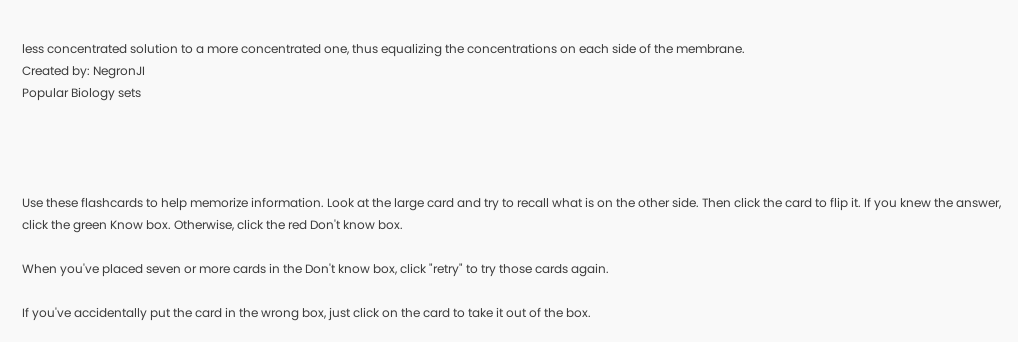less concentrated solution to a more concentrated one, thus equalizing the concentrations on each side of the membrane.
Created by: NegronJI
Popular Biology sets




Use these flashcards to help memorize information. Look at the large card and try to recall what is on the other side. Then click the card to flip it. If you knew the answer, click the green Know box. Otherwise, click the red Don't know box.

When you've placed seven or more cards in the Don't know box, click "retry" to try those cards again.

If you've accidentally put the card in the wrong box, just click on the card to take it out of the box.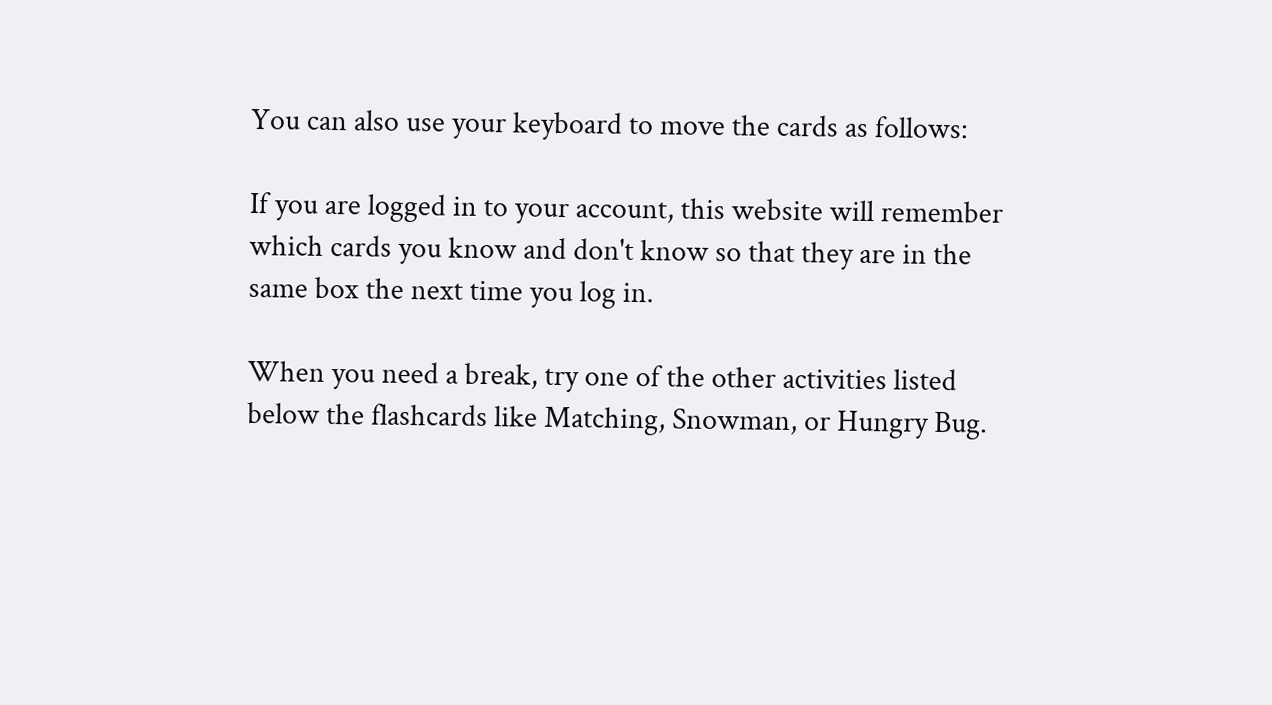You can also use your keyboard to move the cards as follows:

If you are logged in to your account, this website will remember which cards you know and don't know so that they are in the same box the next time you log in.

When you need a break, try one of the other activities listed below the flashcards like Matching, Snowman, or Hungry Bug.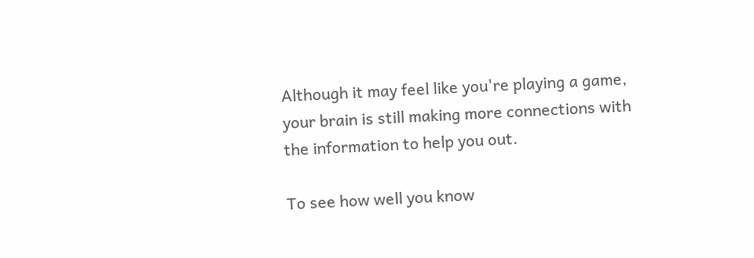Although it may feel like you're playing a game, your brain is still making more connections with the information to help you out.

To see how well you know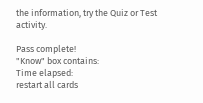the information, try the Quiz or Test activity.

Pass complete!
"Know" box contains:
Time elapsed:
restart all cards